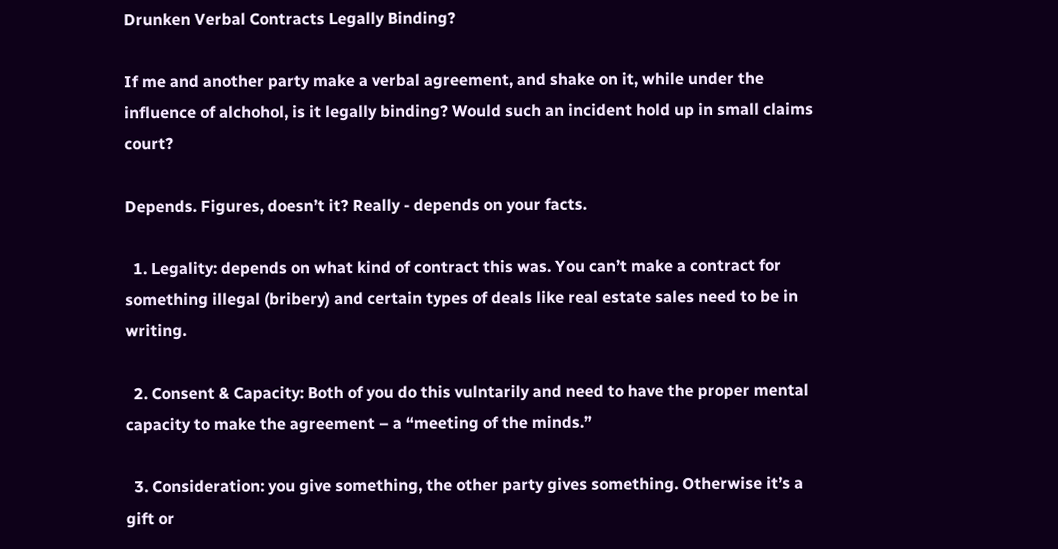Drunken Verbal Contracts Legally Binding?

If me and another party make a verbal agreement, and shake on it, while under the influence of alchohol, is it legally binding? Would such an incident hold up in small claims court?

Depends. Figures, doesn’t it? Really - depends on your facts.

  1. Legality: depends on what kind of contract this was. You can’t make a contract for something illegal (bribery) and certain types of deals like real estate sales need to be in writing.

  2. Consent & Capacity: Both of you do this vulntarily and need to have the proper mental capacity to make the agreement – a “meeting of the minds.”

  3. Consideration: you give something, the other party gives something. Otherwise it’s a gift or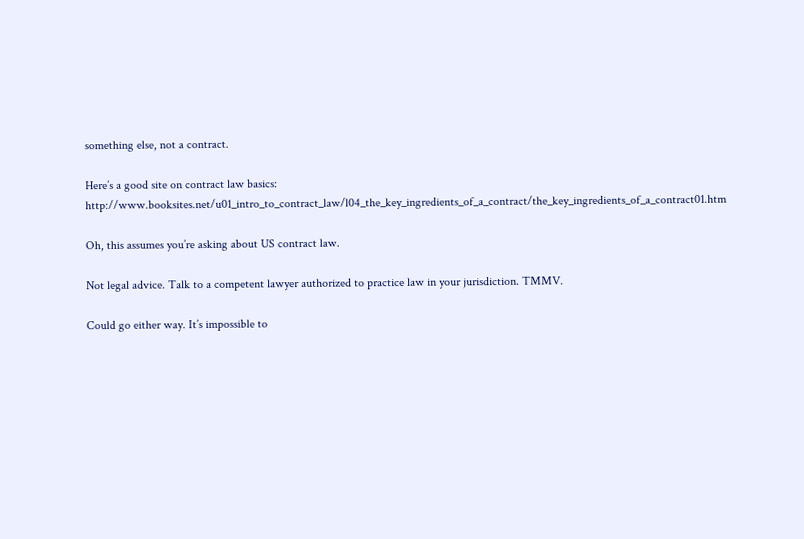something else, not a contract.

Here’s a good site on contract law basics: http://www.booksites.net/u01_intro_to_contract_law/l04_the_key_ingredients_of_a_contract/the_key_ingredients_of_a_contract01.htm

Oh, this assumes you’re asking about US contract law.

Not legal advice. Talk to a competent lawyer authorized to practice law in your jurisdiction. TMMV.

Could go either way. It’s impossible to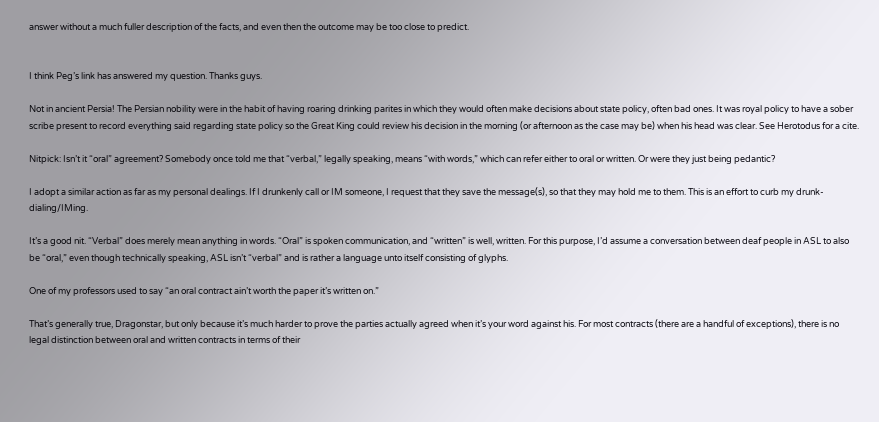answer without a much fuller description of the facts, and even then the outcome may be too close to predict.


I think Peg’s link has answered my question. Thanks guys.

Not in ancient Persia! The Persian nobility were in the habit of having roaring drinking parites in which they would often make decisions about state policy, often bad ones. It was royal policy to have a sober scribe present to record everything said regarding state policy so the Great King could review his decision in the morning (or afternoon as the case may be) when his head was clear. See Herotodus for a cite.

Nitpick: Isn’t it “oral” agreement? Somebody once told me that “verbal,” legally speaking, means “with words,” which can refer either to oral or written. Or were they just being pedantic?

I adopt a similar action as far as my personal dealings. If I drunkenly call or IM someone, I request that they save the message(s), so that they may hold me to them. This is an effort to curb my drunk-dialing/IMing.

It’s a good nit. “Verbal” does merely mean anything in words. “Oral” is spoken communication, and “written” is well, written. For this purpose, I’d assume a conversation between deaf people in ASL to also be “oral,” even though technically speaking, ASL isn’t “verbal” and is rather a language unto itself consisting of glyphs.

One of my professors used to say “an oral contract ain’t worth the paper it’s written on.”

That’s generally true, Dragonstar, but only because it’s much harder to prove the parties actually agreed when it’s your word against his. For most contracts (there are a handful of exceptions), there is no legal distinction between oral and written contracts in terms of their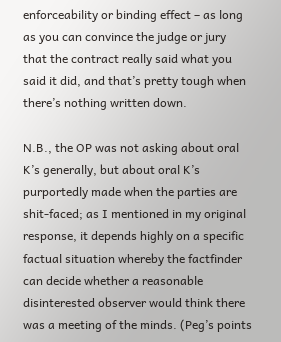enforceability or binding effect – as long as you can convince the judge or jury that the contract really said what you said it did, and that’s pretty tough when there’s nothing written down.

N.B., the OP was not asking about oral K’s generally, but about oral K’s purportedly made when the parties are shit-faced; as I mentioned in my original response, it depends highly on a specific factual situation whereby the factfinder can decide whether a reasonable disinterested observer would think there was a meeting of the minds. (Peg’s points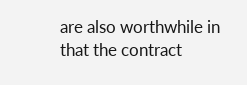are also worthwhile in that the contract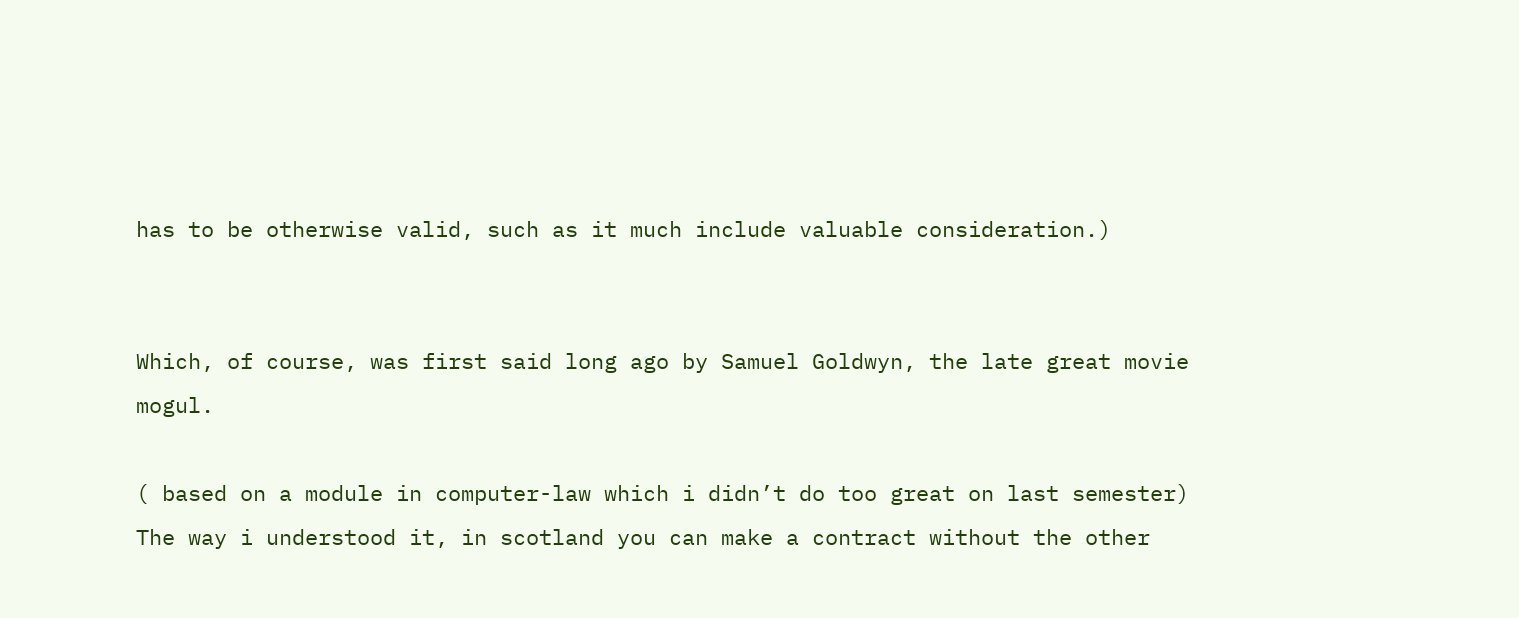has to be otherwise valid, such as it much include valuable consideration.)


Which, of course, was first said long ago by Samuel Goldwyn, the late great movie mogul.

( based on a module in computer-law which i didn’t do too great on last semester)
The way i understood it, in scotland you can make a contract without the other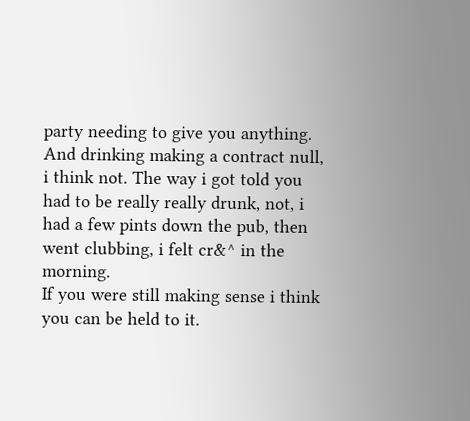party needing to give you anything.
And drinking making a contract null, i think not. The way i got told you had to be really really drunk, not, i had a few pints down the pub, then went clubbing, i felt cr&^ in the morning.
If you were still making sense i think you can be held to it.